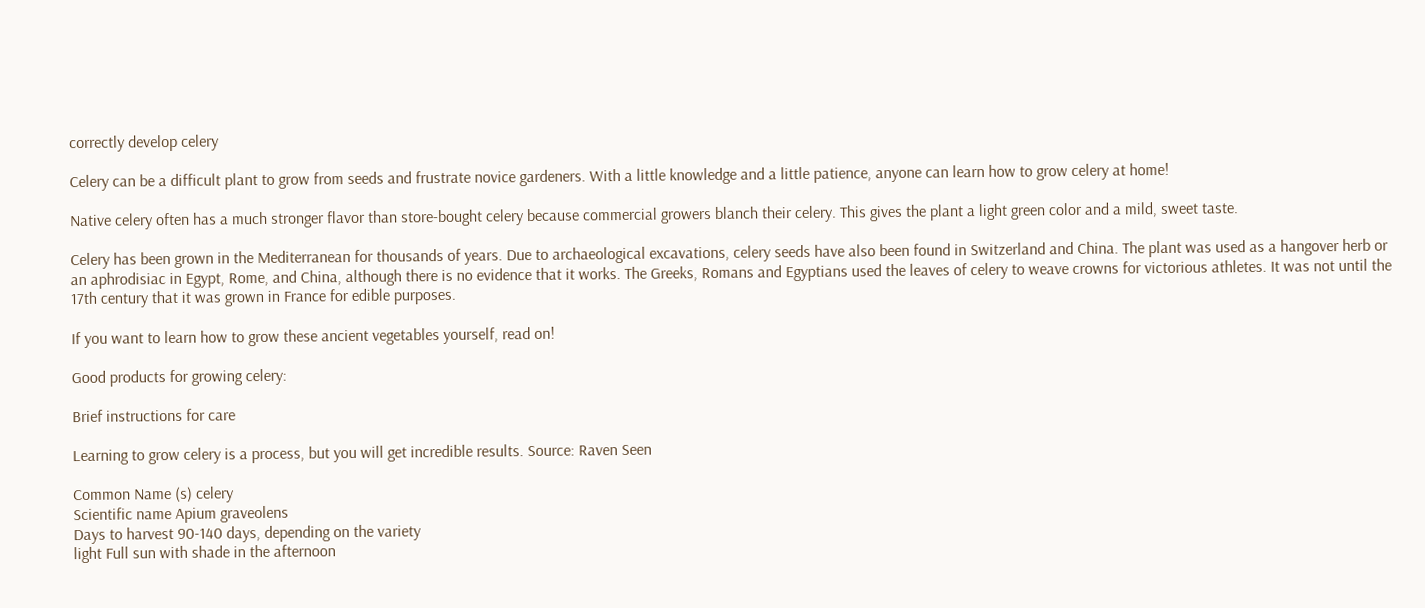correctly develop celery

Celery can be a difficult plant to grow from seeds and frustrate novice gardeners. With a little knowledge and a little patience, anyone can learn how to grow celery at home!

Native celery often has a much stronger flavor than store-bought celery because commercial growers blanch their celery. This gives the plant a light green color and a mild, sweet taste.

Celery has been grown in the Mediterranean for thousands of years. Due to archaeological excavations, celery seeds have also been found in Switzerland and China. The plant was used as a hangover herb or an aphrodisiac in Egypt, Rome, and China, although there is no evidence that it works. The Greeks, Romans and Egyptians used the leaves of celery to weave crowns for victorious athletes. It was not until the 17th century that it was grown in France for edible purposes.

If you want to learn how to grow these ancient vegetables yourself, read on!

Good products for growing celery:

Brief instructions for care

Learning to grow celery is a process, but you will get incredible results. Source: Raven Seen

Common Name (s) celery
Scientific name Apium graveolens
Days to harvest 90-140 days, depending on the variety
light Full sun with shade in the afternoon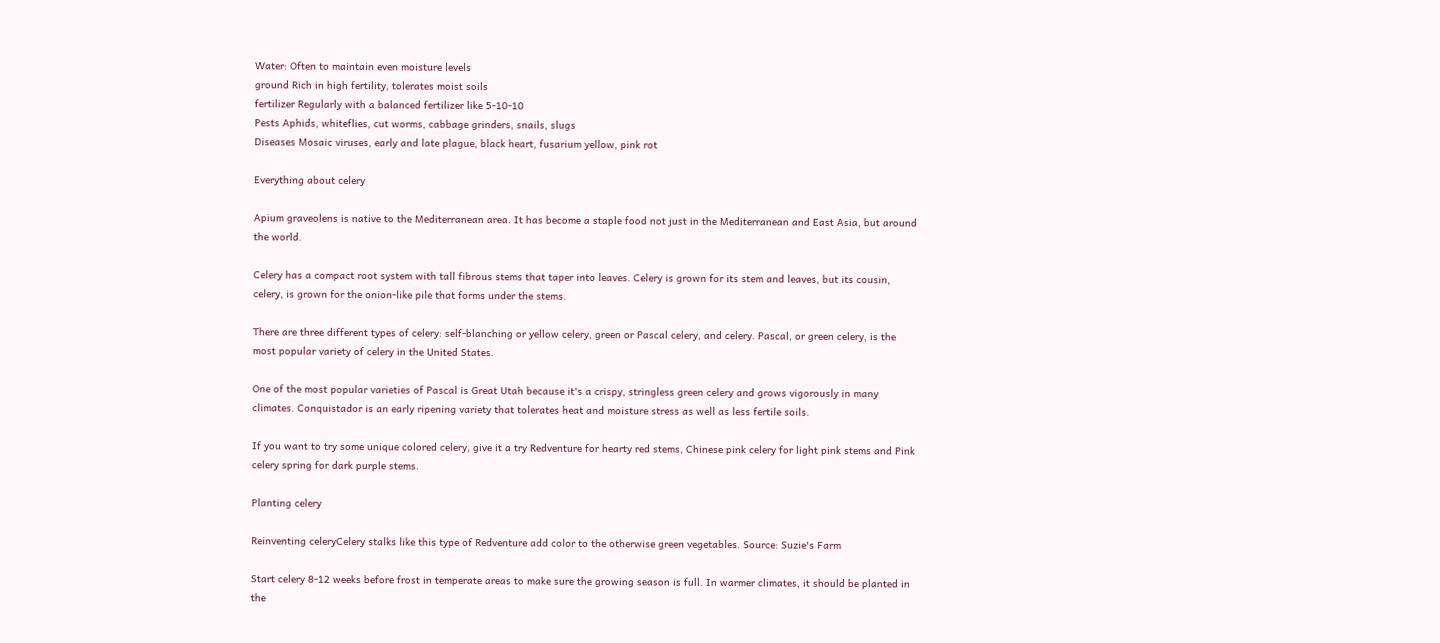Water: Often to maintain even moisture levels
ground Rich in high fertility, tolerates moist soils
fertilizer Regularly with a balanced fertilizer like 5-10-10
Pests Aphids, whiteflies, cut worms, cabbage grinders, snails, slugs
Diseases Mosaic viruses, early and late plague, black heart, fusarium yellow, pink rot

Everything about celery

Apium graveolens is native to the Mediterranean area. It has become a staple food not just in the Mediterranean and East Asia, but around the world.

Celery has a compact root system with tall fibrous stems that taper into leaves. Celery is grown for its stem and leaves, but its cousin, celery, is grown for the onion-like pile that forms under the stems.

There are three different types of celery: self-blanching or yellow celery, green or Pascal celery, and celery. Pascal, or green celery, is the most popular variety of celery in the United States.

One of the most popular varieties of Pascal is Great Utah because it's a crispy, stringless green celery and grows vigorously in many climates. Conquistador is an early ripening variety that tolerates heat and moisture stress as well as less fertile soils.

If you want to try some unique colored celery, give it a try Redventure for hearty red stems, Chinese pink celery for light pink stems and Pink celery spring for dark purple stems.

Planting celery

Reinventing celeryCelery stalks like this type of Redventure add color to the otherwise green vegetables. Source: Suzie's Farm

Start celery 8-12 weeks before frost in temperate areas to make sure the growing season is full. In warmer climates, it should be planted in the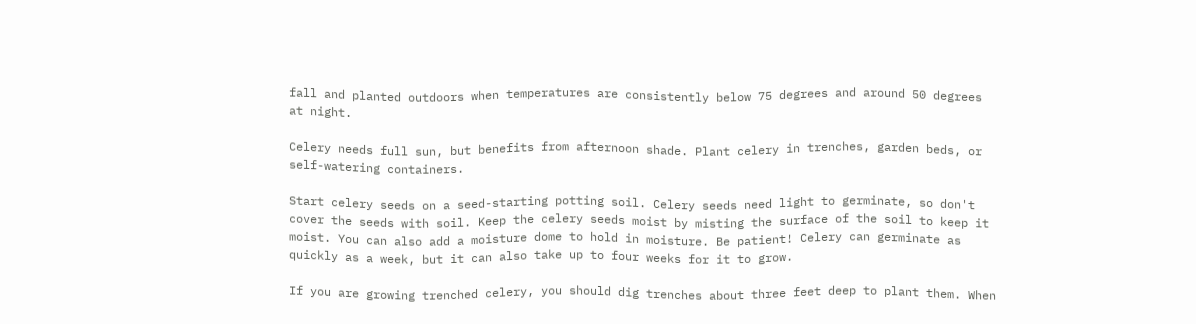fall and planted outdoors when temperatures are consistently below 75 degrees and around 50 degrees at night.

Celery needs full sun, but benefits from afternoon shade. Plant celery in trenches, garden beds, or self-watering containers.

Start celery seeds on a seed-starting potting soil. Celery seeds need light to germinate, so don't cover the seeds with soil. Keep the celery seeds moist by misting the surface of the soil to keep it moist. You can also add a moisture dome to hold in moisture. Be patient! Celery can germinate as quickly as a week, but it can also take up to four weeks for it to grow.

If you are growing trenched celery, you should dig trenches about three feet deep to plant them. When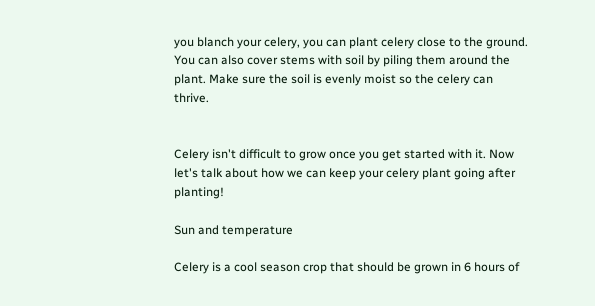you blanch your celery, you can plant celery close to the ground. You can also cover stems with soil by piling them around the plant. Make sure the soil is evenly moist so the celery can thrive.


Celery isn't difficult to grow once you get started with it. Now let's talk about how we can keep your celery plant going after planting!

Sun and temperature

Celery is a cool season crop that should be grown in 6 hours of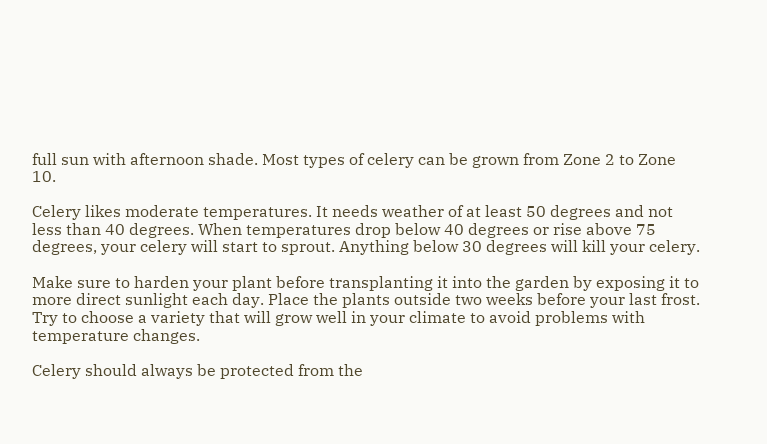full sun with afternoon shade. Most types of celery can be grown from Zone 2 to Zone 10.

Celery likes moderate temperatures. It needs weather of at least 50 degrees and not less than 40 degrees. When temperatures drop below 40 degrees or rise above 75 degrees, your celery will start to sprout. Anything below 30 degrees will kill your celery.

Make sure to harden your plant before transplanting it into the garden by exposing it to more direct sunlight each day. Place the plants outside two weeks before your last frost. Try to choose a variety that will grow well in your climate to avoid problems with temperature changes.

Celery should always be protected from the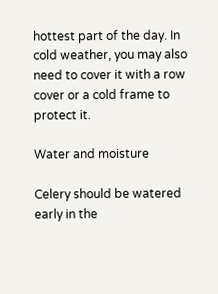hottest part of the day. In cold weather, you may also need to cover it with a row cover or a cold frame to protect it.

Water and moisture

Celery should be watered early in the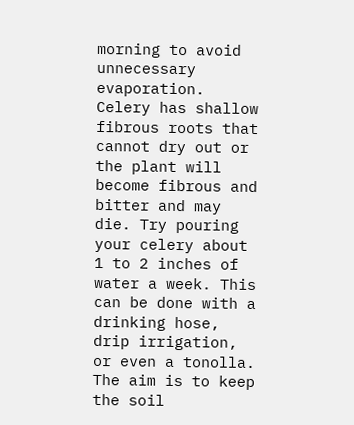morning to avoid unnecessary evaporation. Celery has shallow fibrous roots that cannot dry out or the plant will become fibrous and bitter and may die. Try pouring your celery about 1 to 2 inches of water a week. This can be done with a drinking hose, drip irrigation, or even a tonolla. The aim is to keep the soil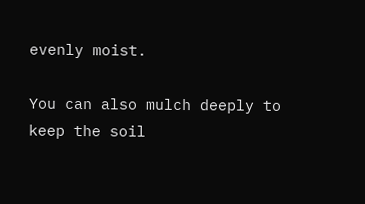evenly moist.

You can also mulch deeply to keep the soil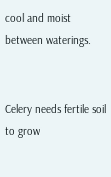cool and moist between waterings.


Celery needs fertile soil to grow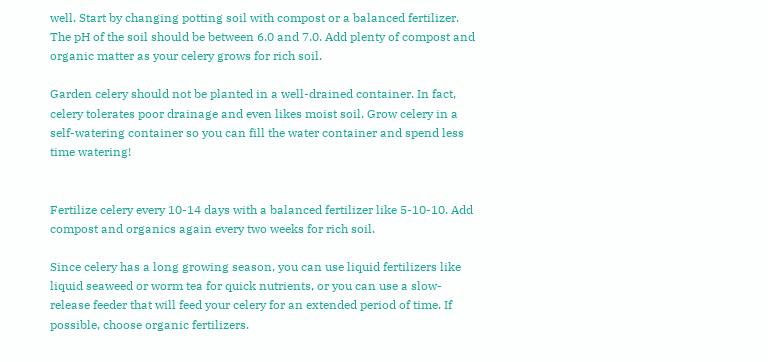well. Start by changing potting soil with compost or a balanced fertilizer. The pH of the soil should be between 6.0 and 7.0. Add plenty of compost and organic matter as your celery grows for rich soil.

Garden celery should not be planted in a well-drained container. In fact, celery tolerates poor drainage and even likes moist soil. Grow celery in a self-watering container so you can fill the water container and spend less time watering!


Fertilize celery every 10-14 days with a balanced fertilizer like 5-10-10. Add compost and organics again every two weeks for rich soil.

Since celery has a long growing season, you can use liquid fertilizers like liquid seaweed or worm tea for quick nutrients, or you can use a slow-release feeder that will feed your celery for an extended period of time. If possible, choose organic fertilizers.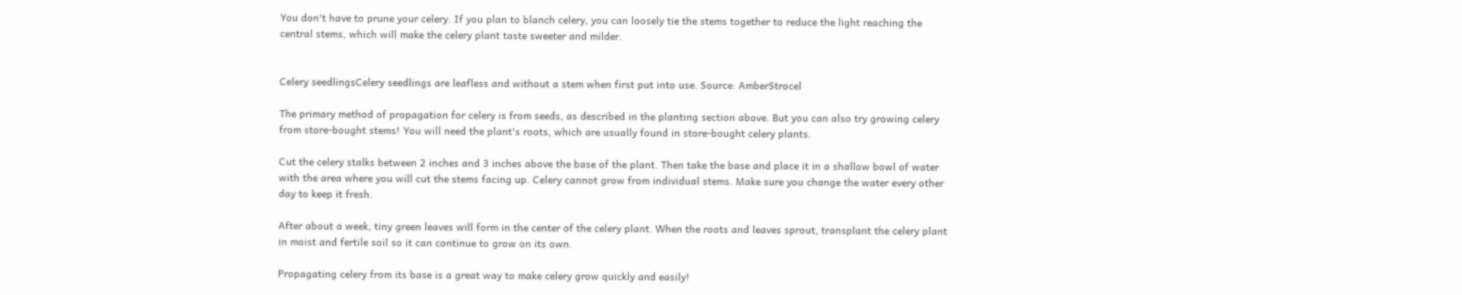You don't have to prune your celery. If you plan to blanch celery, you can loosely tie the stems together to reduce the light reaching the central stems, which will make the celery plant taste sweeter and milder.


Celery seedlingsCelery seedlings are leafless and without a stem when first put into use. Source: AmberStrocel

The primary method of propagation for celery is from seeds, as described in the planting section above. But you can also try growing celery from store-bought stems! You will need the plant's roots, which are usually found in store-bought celery plants.

Cut the celery stalks between 2 inches and 3 inches above the base of the plant. Then take the base and place it in a shallow bowl of water with the area where you will cut the stems facing up. Celery cannot grow from individual stems. Make sure you change the water every other day to keep it fresh.

After about a week, tiny green leaves will form in the center of the celery plant. When the roots and leaves sprout, transplant the celery plant in moist and fertile soil so it can continue to grow on its own.

Propagating celery from its base is a great way to make celery grow quickly and easily!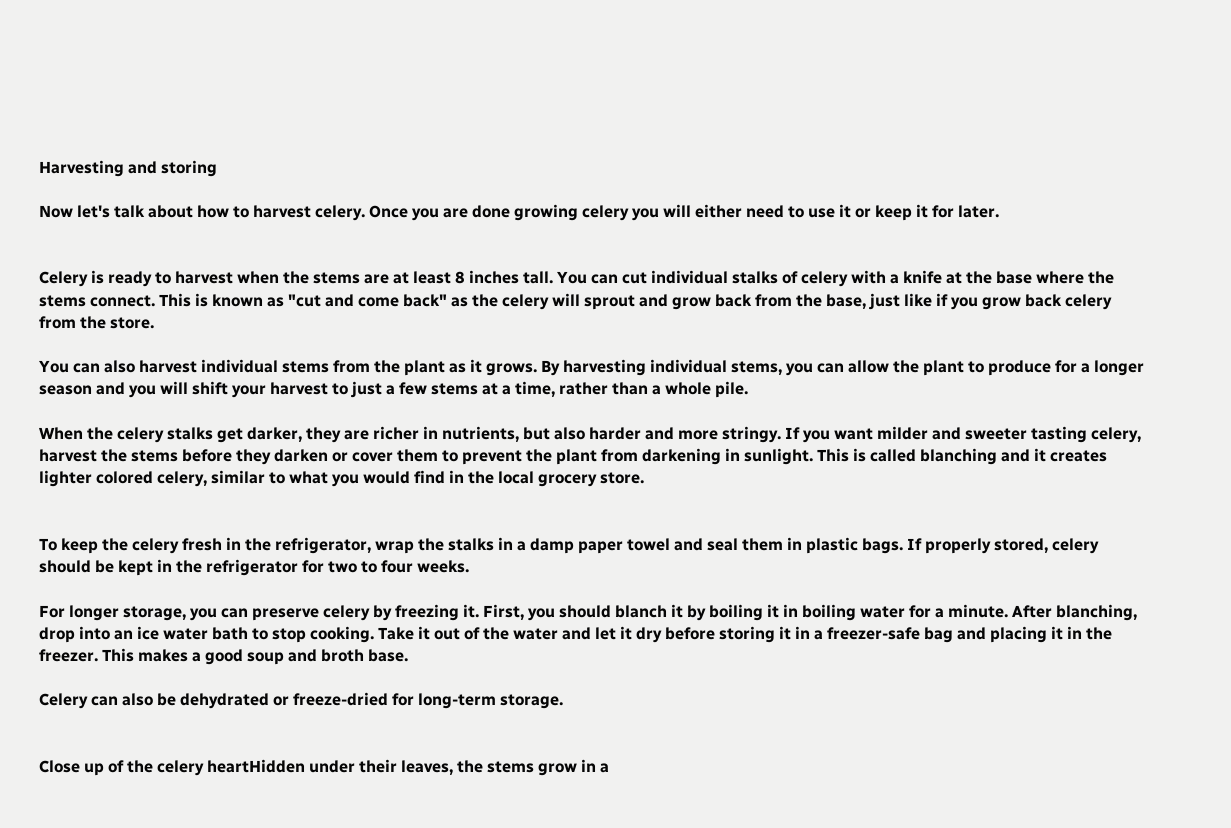Harvesting and storing

Now let's talk about how to harvest celery. Once you are done growing celery you will either need to use it or keep it for later.


Celery is ready to harvest when the stems are at least 8 inches tall. You can cut individual stalks of celery with a knife at the base where the stems connect. This is known as "cut and come back" as the celery will sprout and grow back from the base, just like if you grow back celery from the store.

You can also harvest individual stems from the plant as it grows. By harvesting individual stems, you can allow the plant to produce for a longer season and you will shift your harvest to just a few stems at a time, rather than a whole pile.

When the celery stalks get darker, they are richer in nutrients, but also harder and more stringy. If you want milder and sweeter tasting celery, harvest the stems before they darken or cover them to prevent the plant from darkening in sunlight. This is called blanching and it creates lighter colored celery, similar to what you would find in the local grocery store.


To keep the celery fresh in the refrigerator, wrap the stalks in a damp paper towel and seal them in plastic bags. If properly stored, celery should be kept in the refrigerator for two to four weeks.

For longer storage, you can preserve celery by freezing it. First, you should blanch it by boiling it in boiling water for a minute. After blanching, drop into an ice water bath to stop cooking. Take it out of the water and let it dry before storing it in a freezer-safe bag and placing it in the freezer. This makes a good soup and broth base.

Celery can also be dehydrated or freeze-dried for long-term storage.


Close up of the celery heartHidden under their leaves, the stems grow in a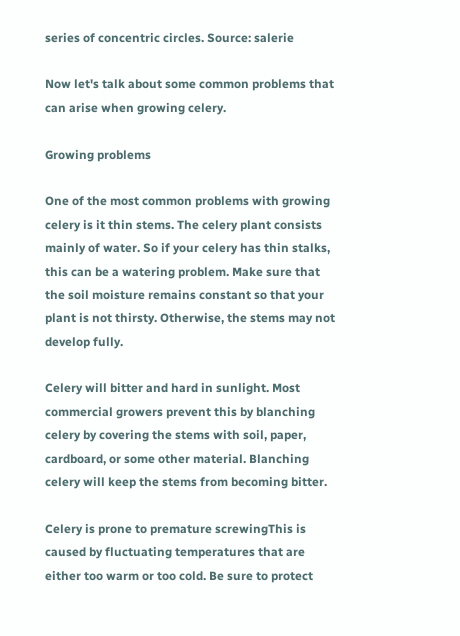series of concentric circles. Source: salerie

Now let's talk about some common problems that can arise when growing celery.

Growing problems

One of the most common problems with growing celery is it thin stems. The celery plant consists mainly of water. So if your celery has thin stalks, this can be a watering problem. Make sure that the soil moisture remains constant so that your plant is not thirsty. Otherwise, the stems may not develop fully.

Celery will bitter and hard in sunlight. Most commercial growers prevent this by blanching celery by covering the stems with soil, paper, cardboard, or some other material. Blanching celery will keep the stems from becoming bitter.

Celery is prone to premature screwingThis is caused by fluctuating temperatures that are either too warm or too cold. Be sure to protect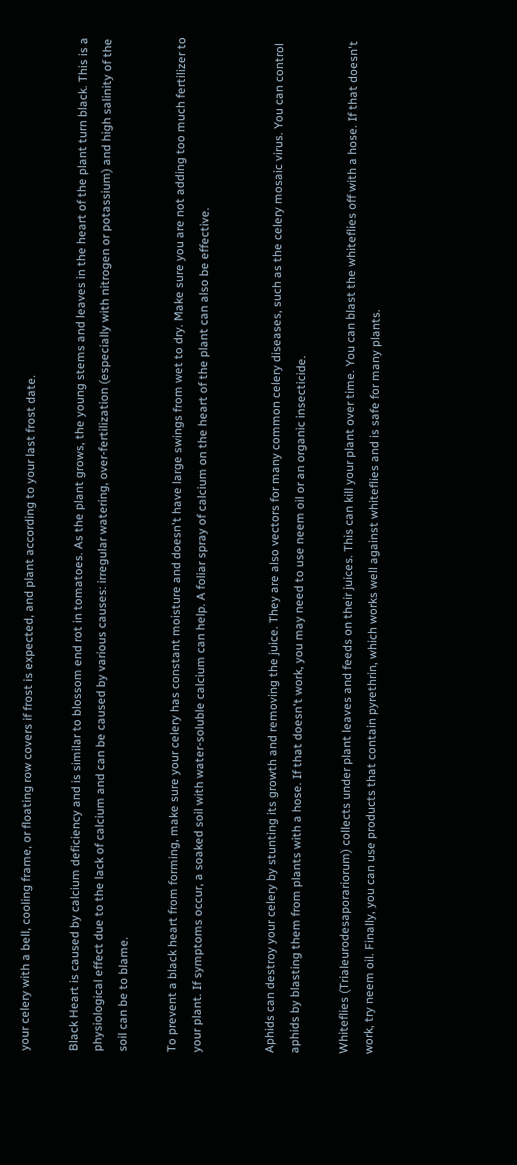your celery with a bell, cooling frame, or floating row covers if frost is expected, and plant according to your last frost date.

Black Heart is caused by calcium deficiency and is similar to blossom end rot in tomatoes. As the plant grows, the young stems and leaves in the heart of the plant turn black. This is a physiological effect due to the lack of calcium and can be caused by various causes: irregular watering, over-fertilization (especially with nitrogen or potassium) and high salinity of the soil can be to blame.

To prevent a black heart from forming, make sure your celery has constant moisture and doesn't have large swings from wet to dry. Make sure you are not adding too much fertilizer to your plant. If symptoms occur, a soaked soil with water-soluble calcium can help. A foliar spray of calcium on the heart of the plant can also be effective.


Aphids can destroy your celery by stunting its growth and removing the juice. They are also vectors for many common celery diseases, such as the celery mosaic virus. You can control aphids by blasting them from plants with a hose. If that doesn't work, you may need to use neem oil or an organic insecticide.

Whiteflies (Trialeurodesaporariorum) collects under plant leaves and feeds on their juices. This can kill your plant over time. You can blast the whiteflies off with a hose. If that doesn't work, try neem oil. Finally, you can use products that contain pyrethrin, which works well against whiteflies and is safe for many plants.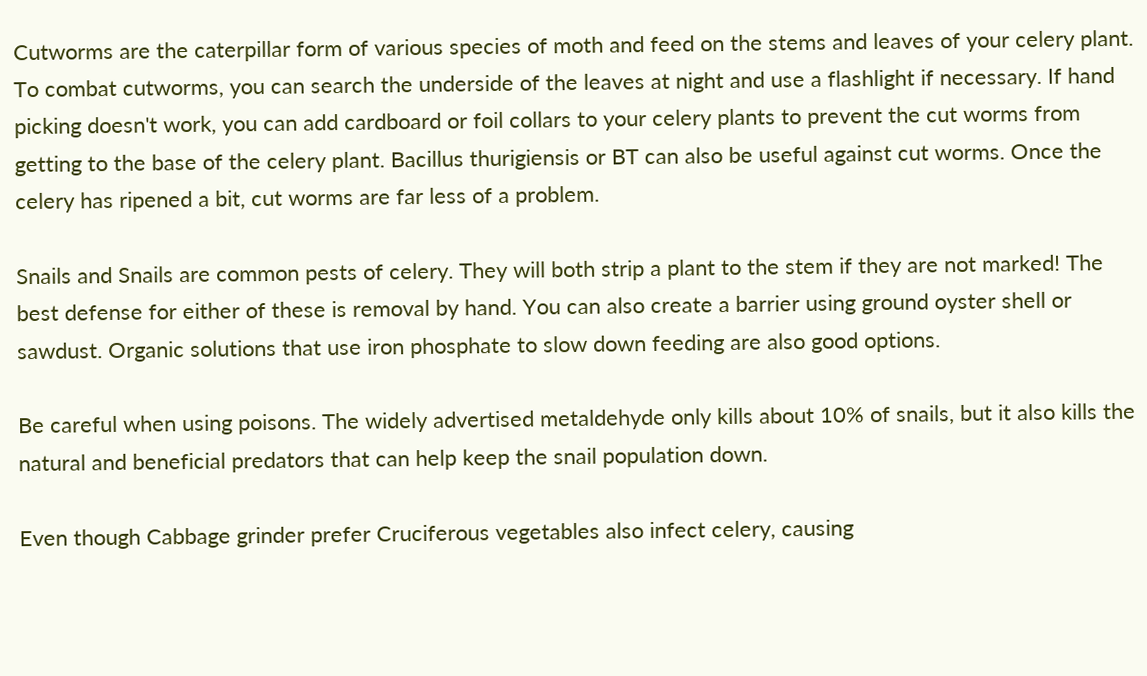Cutworms are the caterpillar form of various species of moth and feed on the stems and leaves of your celery plant. To combat cutworms, you can search the underside of the leaves at night and use a flashlight if necessary. If hand picking doesn't work, you can add cardboard or foil collars to your celery plants to prevent the cut worms from getting to the base of the celery plant. Bacillus thurigiensis or BT can also be useful against cut worms. Once the celery has ripened a bit, cut worms are far less of a problem.

Snails and Snails are common pests of celery. They will both strip a plant to the stem if they are not marked! The best defense for either of these is removal by hand. You can also create a barrier using ground oyster shell or sawdust. Organic solutions that use iron phosphate to slow down feeding are also good options.

Be careful when using poisons. The widely advertised metaldehyde only kills about 10% of snails, but it also kills the natural and beneficial predators that can help keep the snail population down.

Even though Cabbage grinder prefer Cruciferous vegetables also infect celery, causing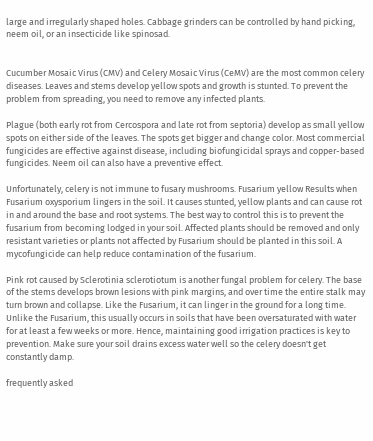large and irregularly shaped holes. Cabbage grinders can be controlled by hand picking, neem oil, or an insecticide like spinosad.


Cucumber Mosaic Virus (CMV) and Celery Mosaic Virus (CeMV) are the most common celery diseases. Leaves and stems develop yellow spots and growth is stunted. To prevent the problem from spreading, you need to remove any infected plants.

Plague (both early rot from Cercospora and late rot from septoria) develop as small yellow spots on either side of the leaves. The spots get bigger and change color. Most commercial fungicides are effective against disease, including biofungicidal sprays and copper-based fungicides. Neem oil can also have a preventive effect.

Unfortunately, celery is not immune to fusary mushrooms. Fusarium yellow Results when Fusarium oxysporium lingers in the soil. It causes stunted, yellow plants and can cause rot in and around the base and root systems. The best way to control this is to prevent the fusarium from becoming lodged in your soil. Affected plants should be removed and only resistant varieties or plants not affected by Fusarium should be planted in this soil. A mycofungicide can help reduce contamination of the fusarium.

Pink rot caused by Sclerotinia sclerotiotum is another fungal problem for celery. The base of the stems develops brown lesions with pink margins, and over time the entire stalk may turn brown and collapse. Like the Fusarium, it can linger in the ground for a long time. Unlike the Fusarium, this usually occurs in soils that have been oversaturated with water for at least a few weeks or more. Hence, maintaining good irrigation practices is key to prevention. Make sure your soil drains excess water well so the celery doesn't get constantly damp.

frequently asked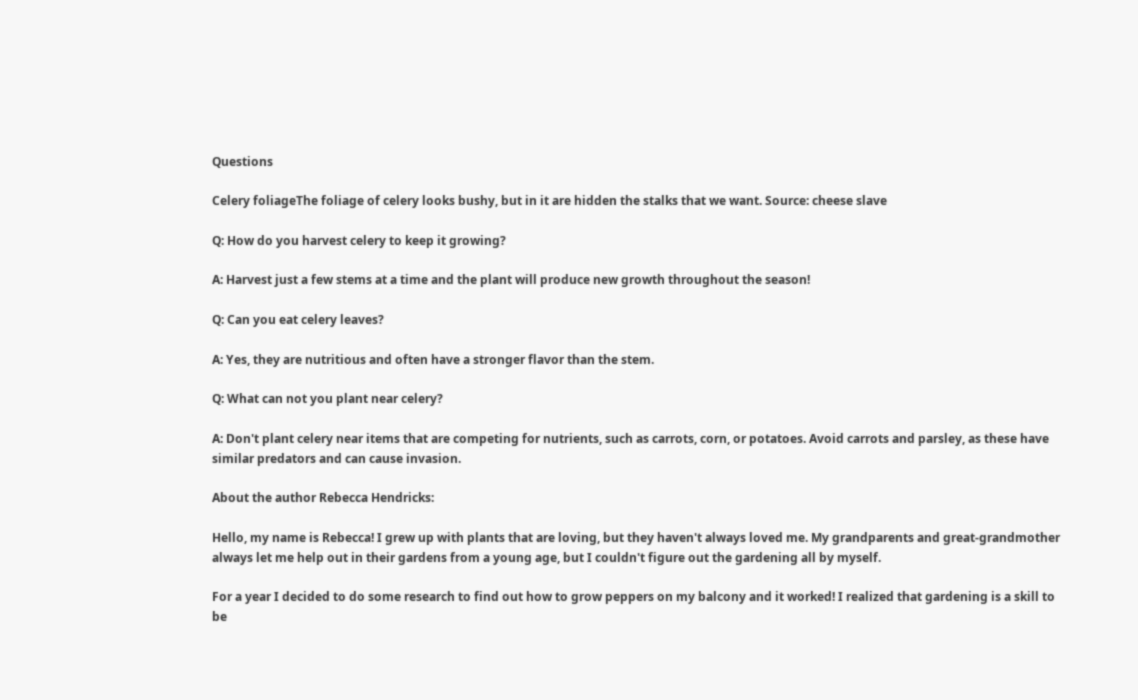Questions

Celery foliageThe foliage of celery looks bushy, but in it are hidden the stalks that we want. Source: cheese slave

Q: How do you harvest celery to keep it growing?

A: Harvest just a few stems at a time and the plant will produce new growth throughout the season!

Q: Can you eat celery leaves?

A: Yes, they are nutritious and often have a stronger flavor than the stem.

Q: What can not you plant near celery?

A: Don't plant celery near items that are competing for nutrients, such as carrots, corn, or potatoes. Avoid carrots and parsley, as these have similar predators and can cause invasion.

About the author Rebecca Hendricks:

Hello, my name is Rebecca! I grew up with plants that are loving, but they haven't always loved me. My grandparents and great-grandmother always let me help out in their gardens from a young age, but I couldn't figure out the gardening all by myself.

For a year I decided to do some research to find out how to grow peppers on my balcony and it worked! I realized that gardening is a skill to be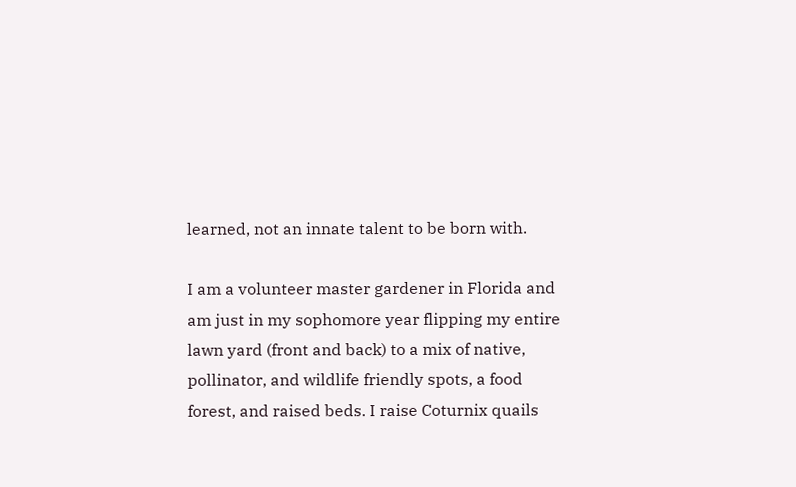learned, not an innate talent to be born with.

I am a volunteer master gardener in Florida and am just in my sophomore year flipping my entire lawn yard (front and back) to a mix of native, pollinator, and wildlife friendly spots, a food forest, and raised beds. I raise Coturnix quails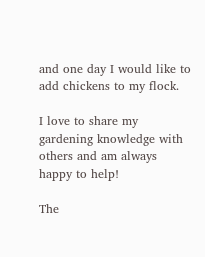and one day I would like to add chickens to my flock.

I love to share my gardening knowledge with others and am always happy to help!

The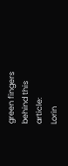green fingers behind this article:
Lorin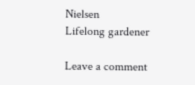Nielsen
Lifelong gardener

Leave a comment